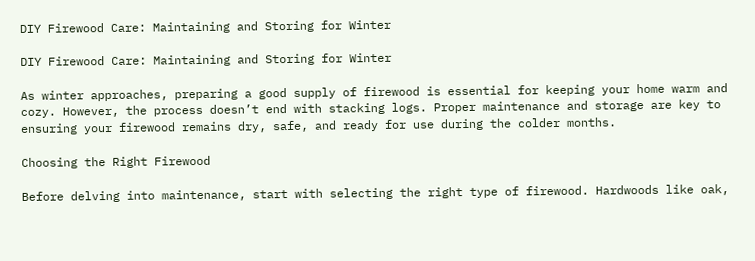DIY Firewood Care: Maintaining and Storing for Winter

DIY Firewood Care: Maintaining and Storing for Winter

As winter approaches, preparing a good supply of firewood is essential for keeping your home warm and cozy. However, the process doesn’t end with stacking logs. Proper maintenance and storage are key to ensuring your firewood remains dry, safe, and ready for use during the colder months.

Choosing the Right Firewood

Before delving into maintenance, start with selecting the right type of firewood. Hardwoods like oak,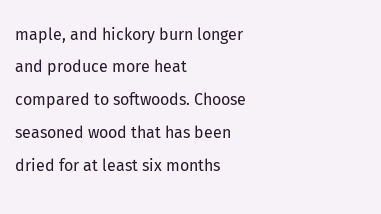maple, and hickory burn longer and produce more heat compared to softwoods. Choose seasoned wood that has been dried for at least six months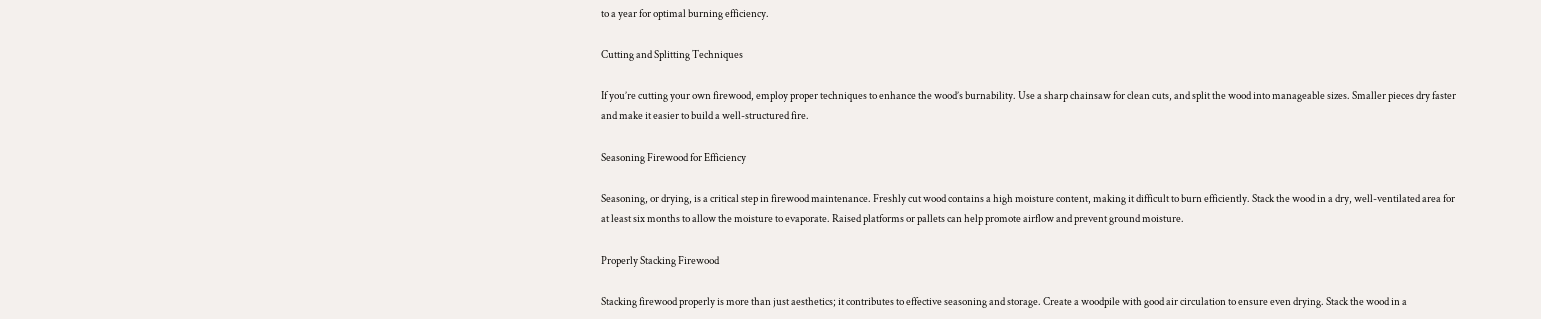to a year for optimal burning efficiency.

Cutting and Splitting Techniques

If you’re cutting your own firewood, employ proper techniques to enhance the wood’s burnability. Use a sharp chainsaw for clean cuts, and split the wood into manageable sizes. Smaller pieces dry faster and make it easier to build a well-structured fire.

Seasoning Firewood for Efficiency

Seasoning, or drying, is a critical step in firewood maintenance. Freshly cut wood contains a high moisture content, making it difficult to burn efficiently. Stack the wood in a dry, well-ventilated area for at least six months to allow the moisture to evaporate. Raised platforms or pallets can help promote airflow and prevent ground moisture.

Properly Stacking Firewood

Stacking firewood properly is more than just aesthetics; it contributes to effective seasoning and storage. Create a woodpile with good air circulation to ensure even drying. Stack the wood in a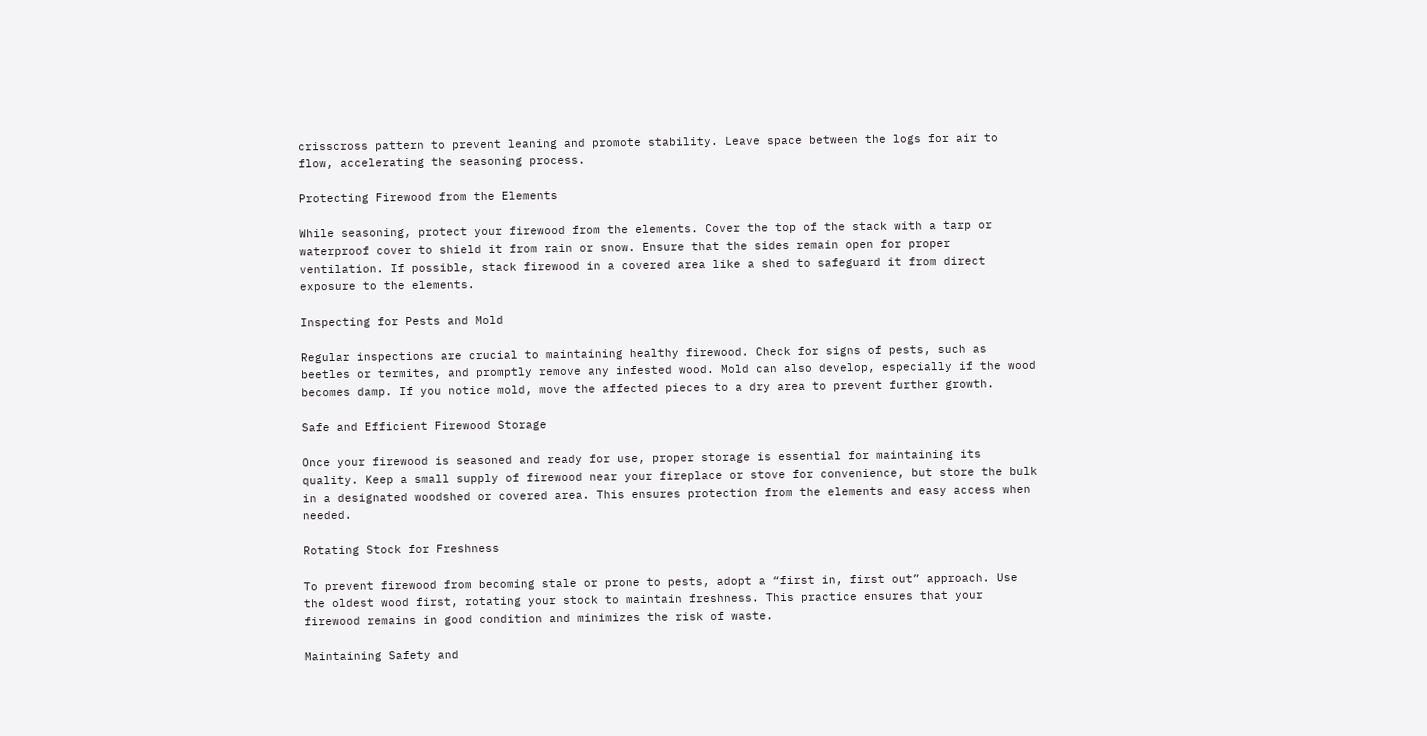crisscross pattern to prevent leaning and promote stability. Leave space between the logs for air to flow, accelerating the seasoning process.

Protecting Firewood from the Elements

While seasoning, protect your firewood from the elements. Cover the top of the stack with a tarp or waterproof cover to shield it from rain or snow. Ensure that the sides remain open for proper ventilation. If possible, stack firewood in a covered area like a shed to safeguard it from direct exposure to the elements.

Inspecting for Pests and Mold

Regular inspections are crucial to maintaining healthy firewood. Check for signs of pests, such as beetles or termites, and promptly remove any infested wood. Mold can also develop, especially if the wood becomes damp. If you notice mold, move the affected pieces to a dry area to prevent further growth.

Safe and Efficient Firewood Storage

Once your firewood is seasoned and ready for use, proper storage is essential for maintaining its quality. Keep a small supply of firewood near your fireplace or stove for convenience, but store the bulk in a designated woodshed or covered area. This ensures protection from the elements and easy access when needed.

Rotating Stock for Freshness

To prevent firewood from becoming stale or prone to pests, adopt a “first in, first out” approach. Use the oldest wood first, rotating your stock to maintain freshness. This practice ensures that your firewood remains in good condition and minimizes the risk of waste.

Maintaining Safety and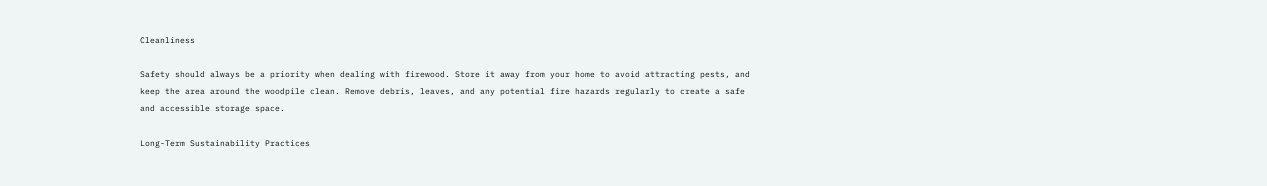Cleanliness

Safety should always be a priority when dealing with firewood. Store it away from your home to avoid attracting pests, and keep the area around the woodpile clean. Remove debris, leaves, and any potential fire hazards regularly to create a safe and accessible storage space.

Long-Term Sustainability Practices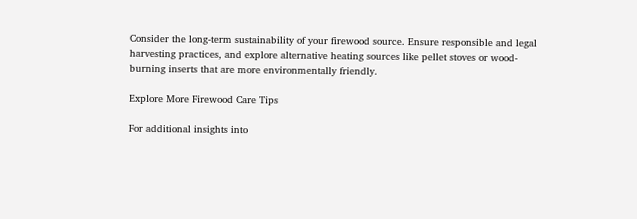Consider the long-term sustainability of your firewood source. Ensure responsible and legal harvesting practices, and explore alternative heating sources like pellet stoves or wood-burning inserts that are more environmentally friendly.

Explore More Firewood Care Tips

For additional insights into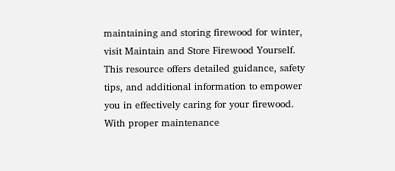maintaining and storing firewood for winter, visit Maintain and Store Firewood Yourself. This resource offers detailed guidance, safety tips, and additional information to empower you in effectively caring for your firewood. With proper maintenance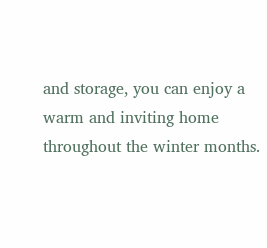and storage, you can enjoy a warm and inviting home throughout the winter months.